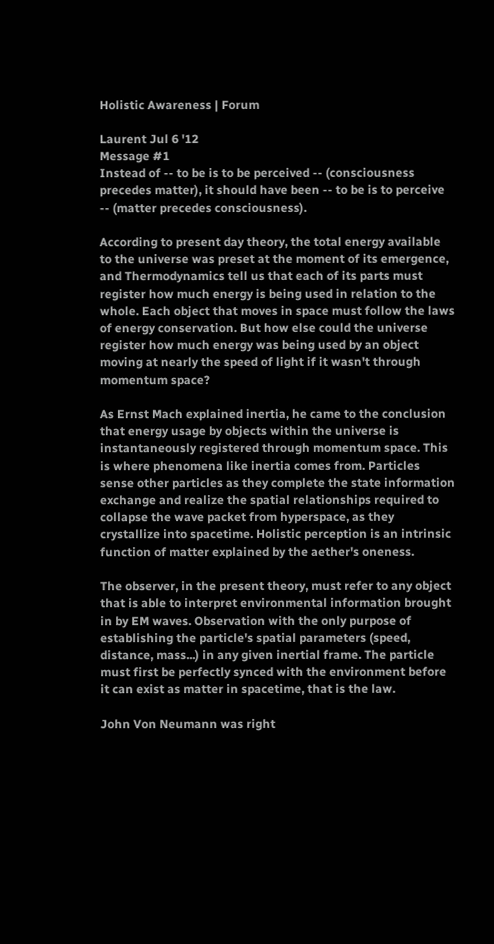Holistic Awareness | Forum

Laurent Jul 6 '12
Message #1
Instead of -- to be is to be perceived -- (consciousness precedes matter), it should have been -- to be is to perceive -- (matter precedes consciousness).

According to present day theory, the total energy available to the universe was preset at the moment of its emergence, and Thermodynamics tell us that each of its parts must register how much energy is being used in relation to the whole. Each object that moves in space must follow the laws of energy conservation. But how else could the universe register how much energy was being used by an object moving at nearly the speed of light if it wasn't through momentum space?

As Ernst Mach explained inertia, he came to the conclusion that energy usage by objects within the universe is instantaneously registered through momentum space. This is where phenomena like inertia comes from. Particles sense other particles as they complete the state information exchange and realize the spatial relationships required to collapse the wave packet from hyperspace, as they crystallize into spacetime. Holistic perception is an intrinsic function of matter explained by the aether's oneness.

The observer, in the present theory, must refer to any object that is able to interpret environmental information brought in by EM waves. Observation with the only purpose of establishing the particle's spatial parameters (speed, distance, mass...) in any given inertial frame. The particle must first be perfectly synced with the environment before it can exist as matter in spacetime, that is the law.

John Von Neumann was right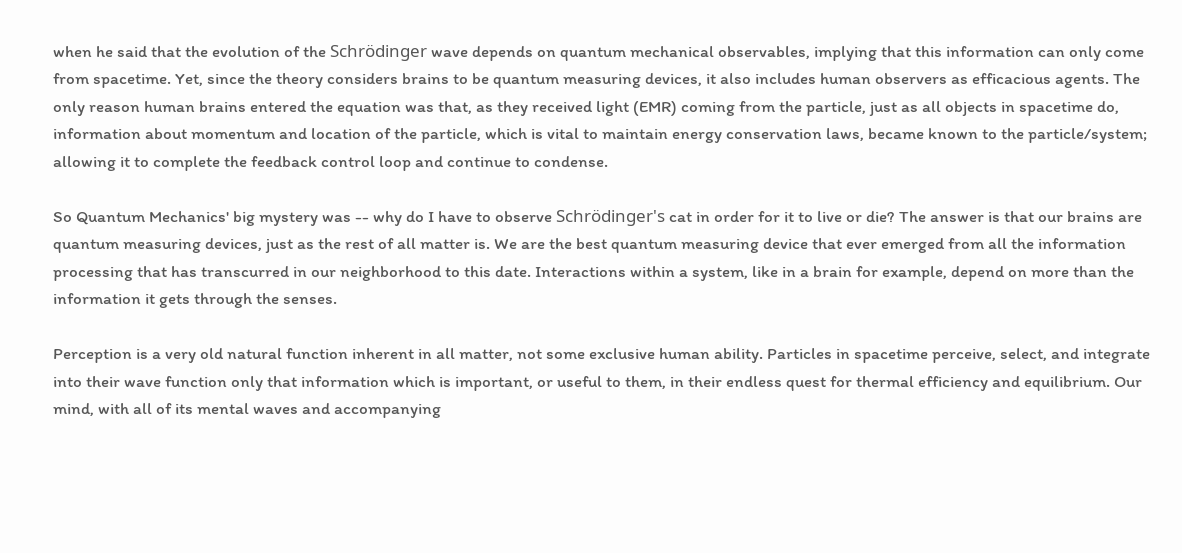when he said that the evolution of the Schrödinger wave depends on quantum mechanical observables, implying that this information can only come from spacetime. Yet, since the theory considers brains to be quantum measuring devices, it also includes human observers as efficacious agents. The only reason human brains entered the equation was that, as they received light (EMR) coming from the particle, just as all objects in spacetime do, information about momentum and location of the particle, which is vital to maintain energy conservation laws, became known to the particle/system; allowing it to complete the feedback control loop and continue to condense.

So Quantum Mechanics' big mystery was -- why do I have to observe Schrödinger's cat in order for it to live or die? The answer is that our brains are quantum measuring devices, just as the rest of all matter is. We are the best quantum measuring device that ever emerged from all the information processing that has transcurred in our neighborhood to this date. Interactions within a system, like in a brain for example, depend on more than the information it gets through the senses.

Perception is a very old natural function inherent in all matter, not some exclusive human ability. Particles in spacetime perceive, select, and integrate into their wave function only that information which is important, or useful to them, in their endless quest for thermal efficiency and equilibrium. Our mind, with all of its mental waves and accompanying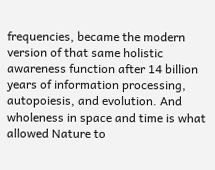frequencies, became the modern version of that same holistic awareness function after 14 billion years of information processing, autopoiesis, and evolution. And wholeness in space and time is what allowed Nature to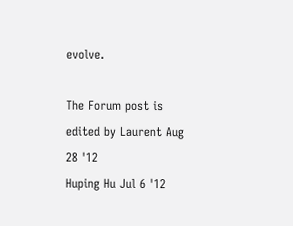evolve.

The Forum post is edited by Laurent Aug 28 '12
Huping Hu Jul 6 '12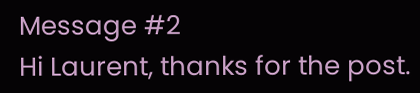Message #2
Hi Laurent, thanks for the post.